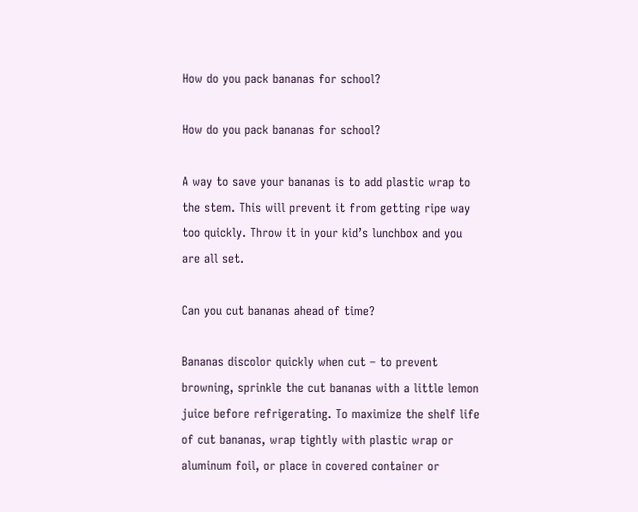How do you pack bananas for school?

How do you pack bananas for school?

A way to save your bananas is to add plastic wrap to the stem. This will prevent it from getting ripe way too quickly. Throw it in your kid’s lunchbox and you are all set.

Can you cut bananas ahead of time?

Bananas discolor quickly when cut – to prevent browning, sprinkle the cut bananas with a little lemon juice before refrigerating. To maximize the shelf life of cut bananas, wrap tightly with plastic wrap or aluminum foil, or place in covered container or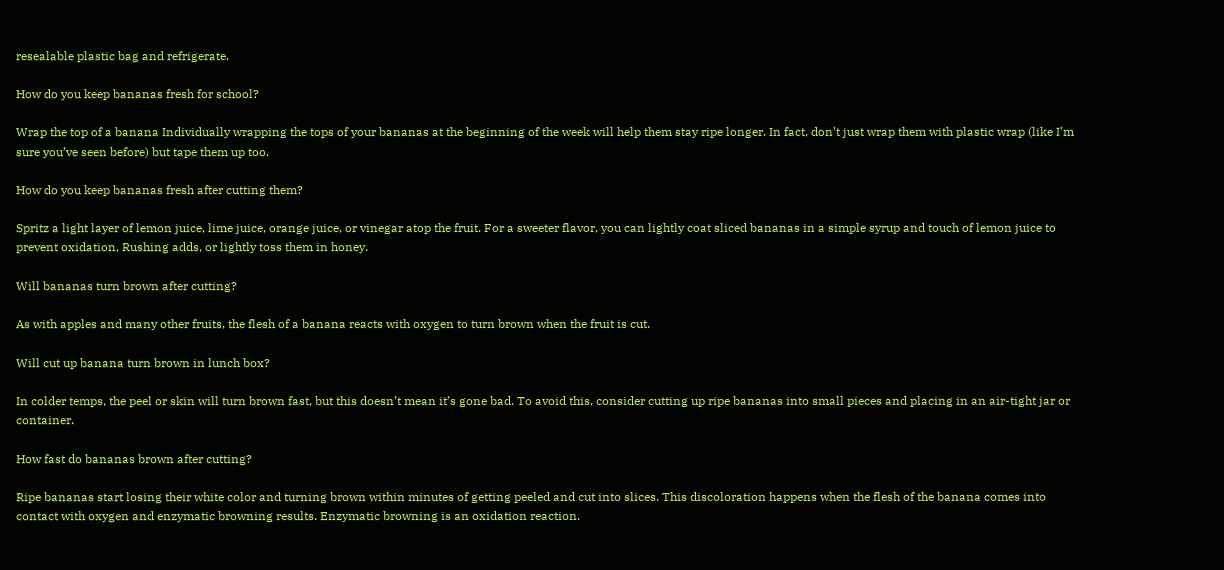resealable plastic bag and refrigerate.

How do you keep bananas fresh for school?

Wrap the top of a banana Individually wrapping the tops of your bananas at the beginning of the week will help them stay ripe longer. In fact, don’t just wrap them with plastic wrap (like I’m sure you’ve seen before) but tape them up too.

How do you keep bananas fresh after cutting them?

Spritz a light layer of lemon juice, lime juice, orange juice, or vinegar atop the fruit. For a sweeter flavor, you can lightly coat sliced bananas in a simple syrup and touch of lemon juice to prevent oxidation, Rushing adds, or lightly toss them in honey.

Will bananas turn brown after cutting?

As with apples and many other fruits, the flesh of a banana reacts with oxygen to turn brown when the fruit is cut.

Will cut up banana turn brown in lunch box?

In colder temps, the peel or skin will turn brown fast, but this doesn’t mean it’s gone bad. To avoid this, consider cutting up ripe bananas into small pieces and placing in an air-tight jar or container.

How fast do bananas brown after cutting?

Ripe bananas start losing their white color and turning brown within minutes of getting peeled and cut into slices. This discoloration happens when the flesh of the banana comes into contact with oxygen and enzymatic browning results. Enzymatic browning is an oxidation reaction.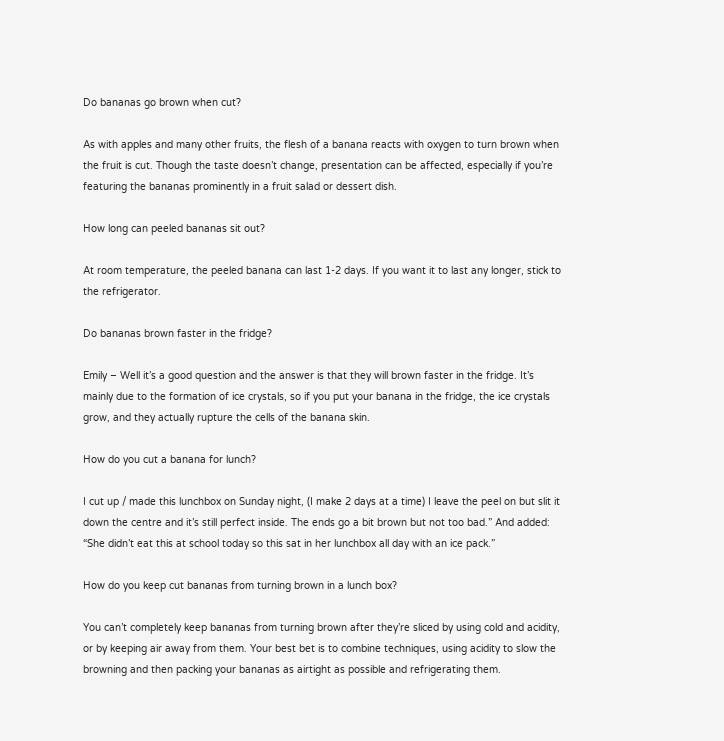Do bananas go brown when cut?

As with apples and many other fruits, the flesh of a banana reacts with oxygen to turn brown when the fruit is cut. Though the taste doesn’t change, presentation can be affected, especially if you’re featuring the bananas prominently in a fruit salad or dessert dish.

How long can peeled bananas sit out?

At room temperature, the peeled banana can last 1-2 days. If you want it to last any longer, stick to the refrigerator.

Do bananas brown faster in the fridge?

Emily – Well it’s a good question and the answer is that they will brown faster in the fridge. It’s mainly due to the formation of ice crystals, so if you put your banana in the fridge, the ice crystals grow, and they actually rupture the cells of the banana skin.

How do you cut a banana for lunch?

I cut up / made this lunchbox on Sunday night, (I make 2 days at a time) I leave the peel on but slit it down the centre and it’s still perfect inside. The ends go a bit brown but not too bad.” And added: “She didn’t eat this at school today so this sat in her lunchbox all day with an ice pack.”

How do you keep cut bananas from turning brown in a lunch box?

You can’t completely keep bananas from turning brown after they’re sliced by using cold and acidity, or by keeping air away from them. Your best bet is to combine techniques, using acidity to slow the browning and then packing your bananas as airtight as possible and refrigerating them.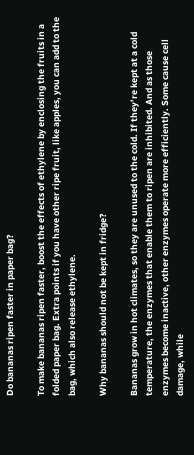Do bananas ripen faster in paper bag?

To make bananas ripen faster, boost the effects of ethylene by enclosing the fruits in a folded paper bag. Extra points if you have other ripe fruit, like apples, you can add to the bag, which also release ethylene.

Why bananas should not be kept in fridge?

Bananas grow in hot climates, so they are unused to the cold. If they’re kept at a cold temperature, the enzymes that enable them to ripen are inhibited. And as those enzymes become inactive, other enzymes operate more efficiently. Some cause cell damage, while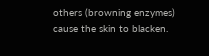others (browning enzymes) cause the skin to blacken.